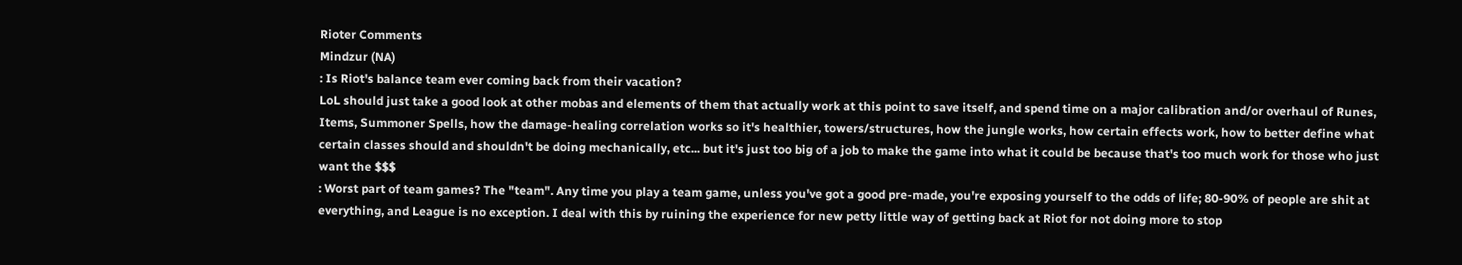Rioter Comments
Mindzur (NA)
: Is Riot's balance team ever coming back from their vacation?
LoL should just take a good look at other mobas and elements of them that actually work at this point to save itself, and spend time on a major calibration and/or overhaul of Runes, Items, Summoner Spells, how the damage-healing correlation works so it's healthier, towers/structures, how the jungle works, how certain effects work, how to better define what certain classes should and shouldn't be doing mechanically, etc... but it's just too big of a job to make the game into what it could be because that's too much work for those who just want the $$$
: Worst part of team games? The "team". Any time you play a team game, unless you've got a good pre-made, you're exposing yourself to the odds of life; 80-90% of people are shit at everything, and League is no exception. I deal with this by ruining the experience for new petty little way of getting back at Riot for not doing more to stop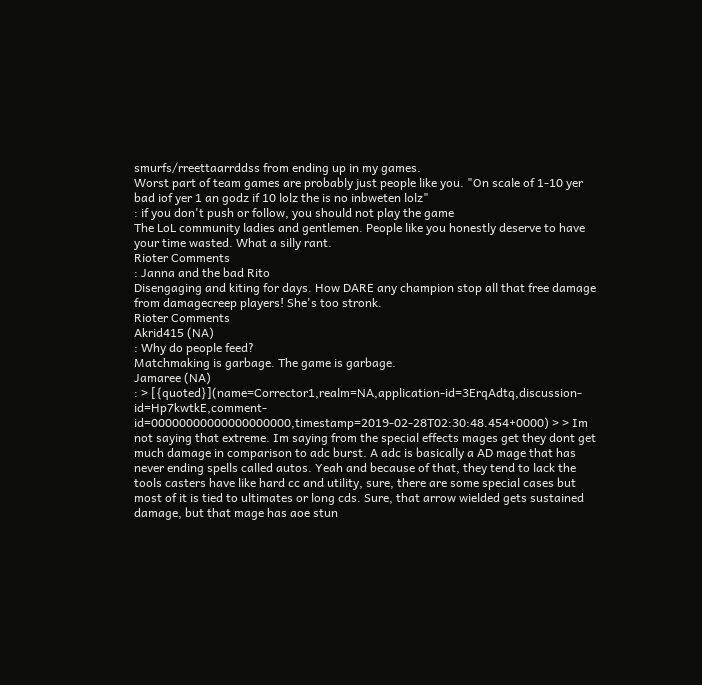smurfs/rreettaarrddss from ending up in my games.
Worst part of team games are probably just people like you. "On scale of 1-10 yer bad iof yer 1 an godz if 10 lolz the is no inbweten lolz"
: if you don't push or follow, you should not play the game
The LoL community ladies and gentlemen. People like you honestly deserve to have your time wasted. What a silly rant.
Rioter Comments
: Janna and the bad Rito
Disengaging and kiting for days. How DARE any champion stop all that free damage from damagecreep players! She's too stronk.
Rioter Comments
Akrid415 (NA)
: Why do people feed?
Matchmaking is garbage. The game is garbage.
Jamaree (NA)
: > [{quoted}](name=Corrector1,realm=NA,application-id=3ErqAdtq,discussion-id=Hp7kwtkE,comment-id=00000000000000000000,timestamp=2019-02-28T02:30:48.454+0000) > > Im not saying that extreme. Im saying from the special effects mages get they dont get much damage in comparison to adc burst. A adc is basically a AD mage that has never ending spells called autos. Yeah and because of that, they tend to lack the tools casters have like hard cc and utility, sure, there are some special cases but most of it is tied to ultimates or long cds. Sure, that arrow wielded gets sustained damage, but that mage has aoe stun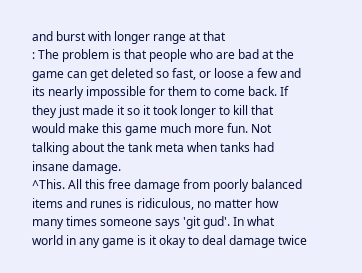and burst with longer range at that
: The problem is that people who are bad at the game can get deleted so fast, or loose a few and its nearly impossible for them to come back. If they just made it so it took longer to kill that would make this game much more fun. Not talking about the tank meta when tanks had insane damage.
^This. All this free damage from poorly balanced items and runes is ridiculous, no matter how many times someone says 'git gud'. In what world in any game is it okay to deal damage twice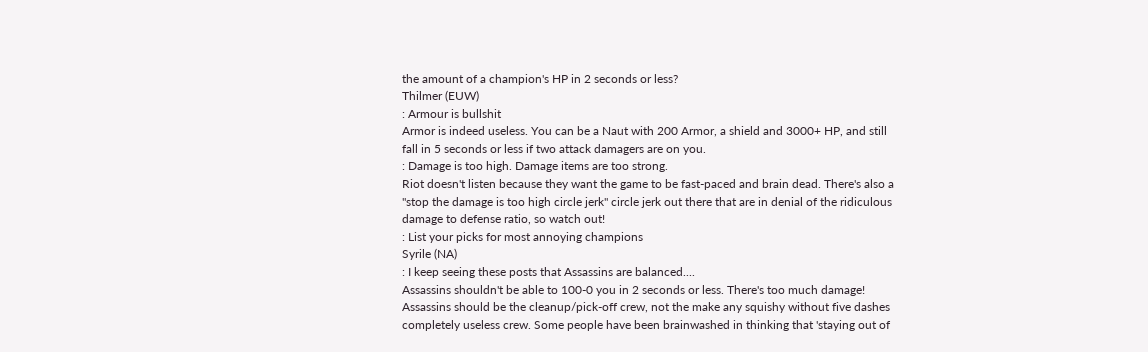the amount of a champion's HP in 2 seconds or less?
Thilmer (EUW)
: Armour is bullshit
Armor is indeed useless. You can be a Naut with 200 Armor, a shield and 3000+ HP, and still fall in 5 seconds or less if two attack damagers are on you.
: Damage is too high. Damage items are too strong.
Riot doesn't listen because they want the game to be fast-paced and brain dead. There's also a "stop the damage is too high circle jerk" circle jerk out there that are in denial of the ridiculous damage to defense ratio, so watch out!
: List your picks for most annoying champions
Syrile (NA)
: I keep seeing these posts that Assassins are balanced....
Assassins shouldn't be able to 100-0 you in 2 seconds or less. There's too much damage! Assassins should be the cleanup/pick-off crew, not the make any squishy without five dashes completely useless crew. Some people have been brainwashed in thinking that 'staying out of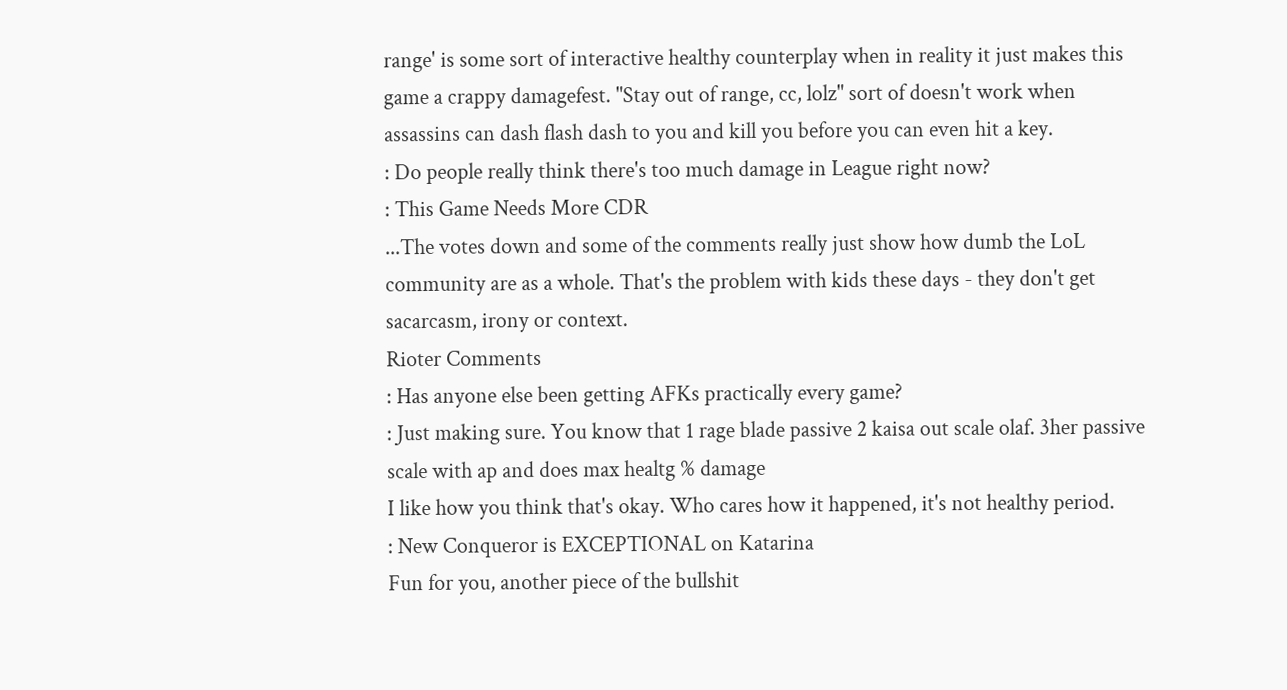range' is some sort of interactive healthy counterplay when in reality it just makes this game a crappy damagefest. "Stay out of range, cc, lolz" sort of doesn't work when assassins can dash flash dash to you and kill you before you can even hit a key.
: Do people really think there's too much damage in League right now?
: This Game Needs More CDR
...The votes down and some of the comments really just show how dumb the LoL community are as a whole. That's the problem with kids these days - they don't get sacarcasm, irony or context.
Rioter Comments
: Has anyone else been getting AFKs practically every game?
: Just making sure. You know that 1 rage blade passive 2 kaisa out scale olaf. 3her passive scale with ap and does max healtg % damage
I like how you think that's okay. Who cares how it happened, it's not healthy period.
: New Conqueror is EXCEPTIONAL on Katarina
Fun for you, another piece of the bullshit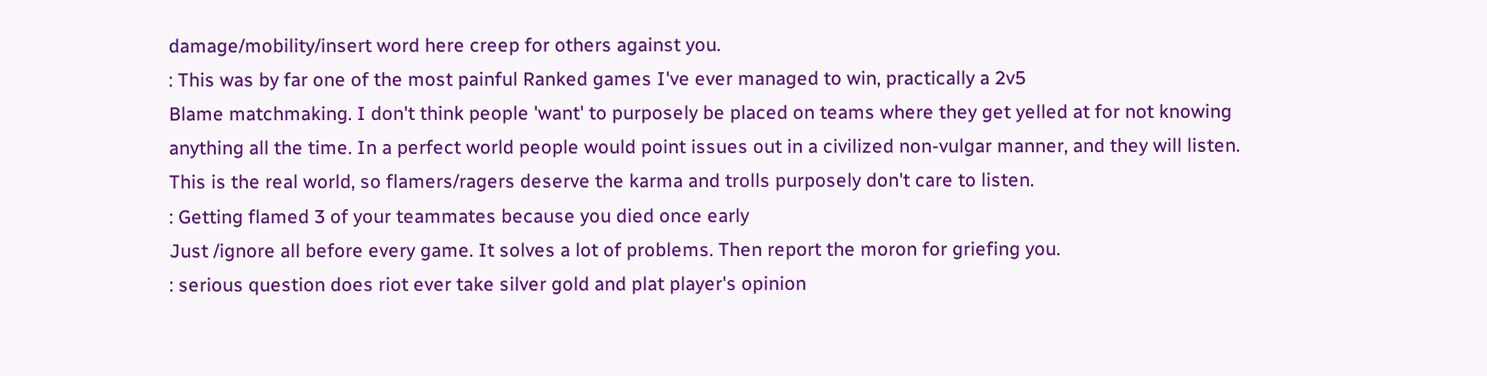damage/mobility/insert word here creep for others against you.
: This was by far one of the most painful Ranked games I've ever managed to win, practically a 2v5
Blame matchmaking. I don't think people 'want' to purposely be placed on teams where they get yelled at for not knowing anything all the time. In a perfect world people would point issues out in a civilized non-vulgar manner, and they will listen. This is the real world, so flamers/ragers deserve the karma and trolls purposely don't care to listen.
: Getting flamed 3 of your teammates because you died once early
Just /ignore all before every game. It solves a lot of problems. Then report the moron for griefing you.
: serious question does riot ever take silver gold and plat player's opinion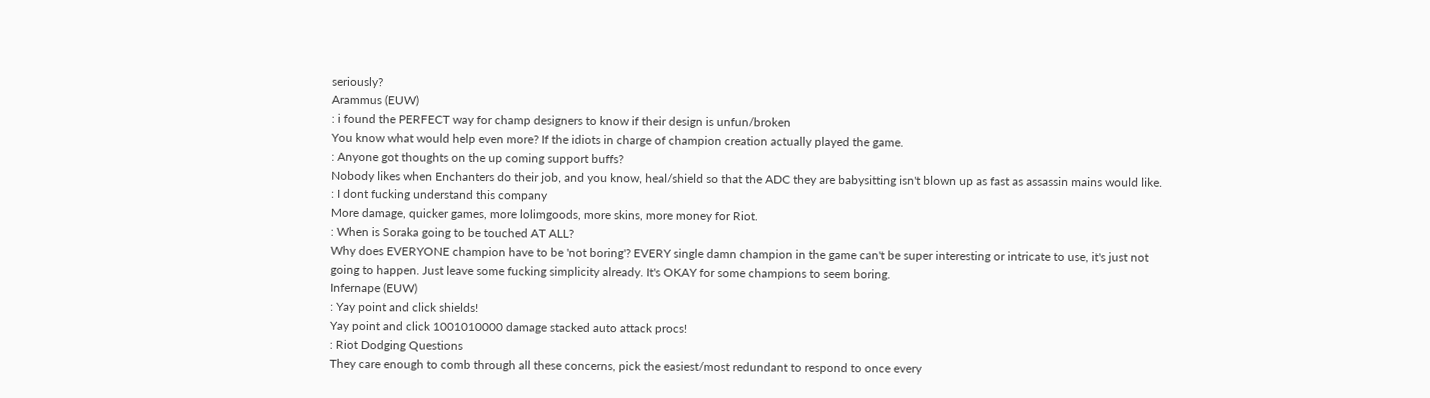seriously?
Arammus (EUW)
: i found the PERFECT way for champ designers to know if their design is unfun/broken
You know what would help even more? If the idiots in charge of champion creation actually played the game.
: Anyone got thoughts on the up coming support buffs?
Nobody likes when Enchanters do their job, and you know, heal/shield so that the ADC they are babysitting isn't blown up as fast as assassin mains would like.
: I dont fucking understand this company
More damage, quicker games, more lolimgoods, more skins, more money for Riot.
: When is Soraka going to be touched AT ALL?
Why does EVERYONE champion have to be 'not boring'? EVERY single damn champion in the game can't be super interesting or intricate to use, it's just not going to happen. Just leave some fucking simplicity already. It's OKAY for some champions to seem boring.
Infernape (EUW)
: Yay point and click shields!
Yay point and click 1001010000 damage stacked auto attack procs!
: Riot Dodging Questions
They care enough to comb through all these concerns, pick the easiest/most redundant to respond to once every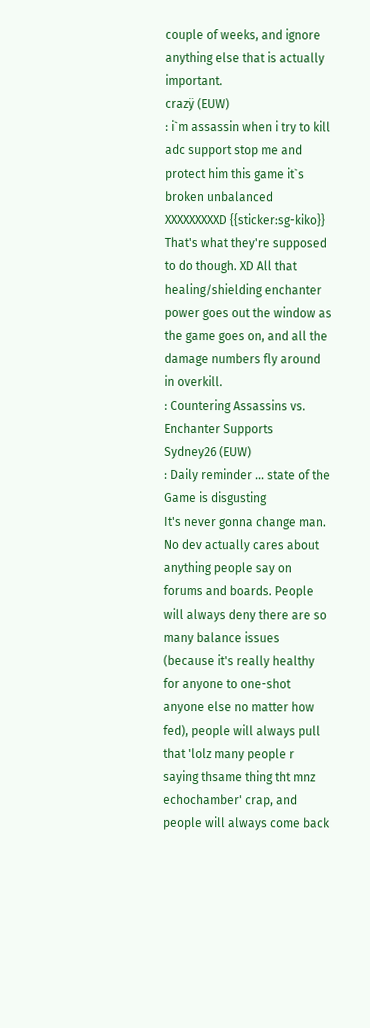couple of weeks, and ignore anything else that is actually important.
crazÿ (EUW)
: i`m assassin when i try to kill adc support stop me and protect him this game it`s broken unbalanced XXXXXXXXXD {{sticker:sg-kiko}}
That's what they're supposed to do though. XD All that healing/shielding enchanter power goes out the window as the game goes on, and all the damage numbers fly around in overkill.
: Countering Assassins vs. Enchanter Supports
Sydney26 (EUW)
: Daily reminder ... state of the Game is disgusting
It's never gonna change man. No dev actually cares about anything people say on forums and boards. People will always deny there are so many balance issues (because it's really healthy for anyone to one-shot anyone else no matter how fed), people will always pull that 'lolz many people r saying thsame thing tht mnz echochamber' crap, and people will always come back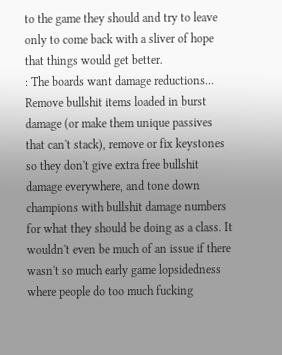to the game they should and try to leave only to come back with a sliver of hope that things would get better.
: The boards want damage reductions...
Remove bullshit items loaded in burst damage (or make them unique passives that can't stack), remove or fix keystones so they don't give extra free bullshit damage everywhere, and tone down champions with bullshit damage numbers for what they should be doing as a class. It wouldn't even be much of an issue if there wasn't so much early game lopsidedness where people do too much fucking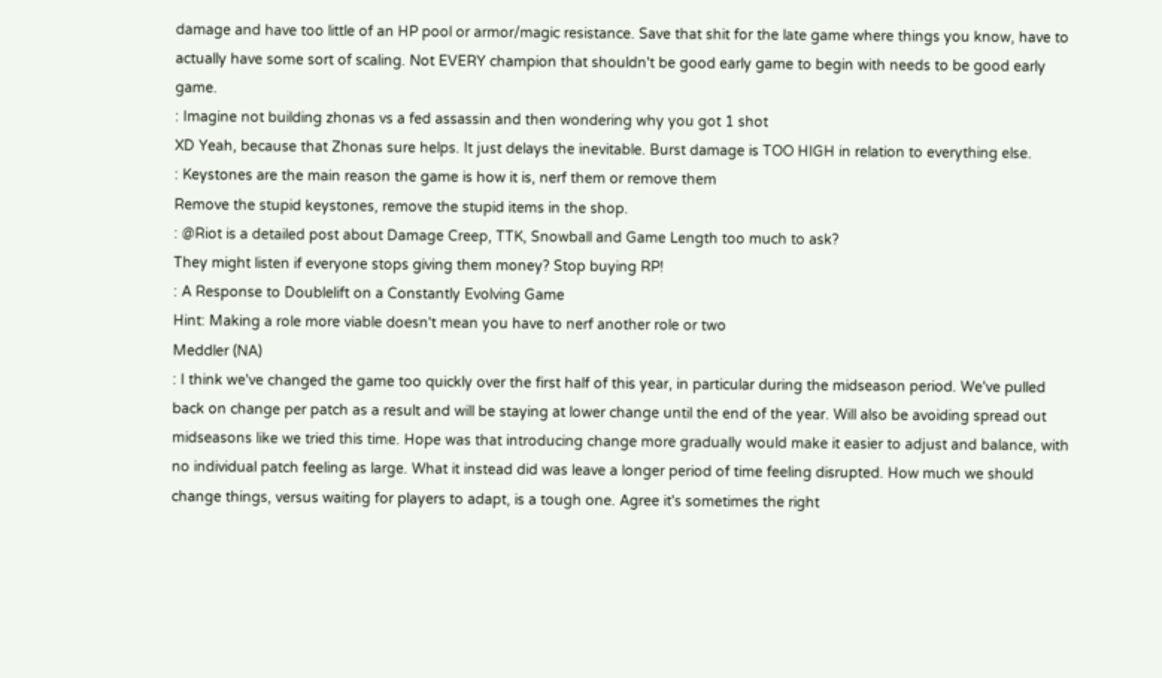damage and have too little of an HP pool or armor/magic resistance. Save that shit for the late game where things you know, have to actually have some sort of scaling. Not EVERY champion that shouldn't be good early game to begin with needs to be good early game.
: Imagine not building zhonas vs a fed assassin and then wondering why you got 1 shot
XD Yeah, because that Zhonas sure helps. It just delays the inevitable. Burst damage is TOO HIGH in relation to everything else.
: Keystones are the main reason the game is how it is, nerf them or remove them
Remove the stupid keystones, remove the stupid items in the shop.
: @Riot is a detailed post about Damage Creep, TTK, Snowball and Game Length too much to ask?
They might listen if everyone stops giving them money? Stop buying RP!
: A Response to Doublelift on a Constantly Evolving Game
Hint: Making a role more viable doesn't mean you have to nerf another role or two
Meddler (NA)
: I think we've changed the game too quickly over the first half of this year, in particular during the midseason period. We've pulled back on change per patch as a result and will be staying at lower change until the end of the year. Will also be avoiding spread out midseasons like we tried this time. Hope was that introducing change more gradually would make it easier to adjust and balance, with no individual patch feeling as large. What it instead did was leave a longer period of time feeling disrupted. How much we should change things, versus waiting for players to adapt, is a tough one. Agree it's sometimes the right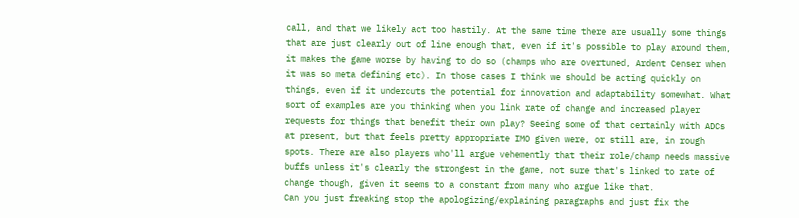call, and that we likely act too hastily. At the same time there are usually some things that are just clearly out of line enough that, even if it's possible to play around them, it makes the game worse by having to do so (champs who are overtuned, Ardent Censer when it was so meta defining etc). In those cases I think we should be acting quickly on things, even if it undercuts the potential for innovation and adaptability somewhat. What sort of examples are you thinking when you link rate of change and increased player requests for things that benefit their own play? Seeing some of that certainly with ADCs at present, but that feels pretty appropriate IMO given were, or still are, in rough spots. There are also players who'll argue vehemently that their role/champ needs massive buffs unless it's clearly the strongest in the game, not sure that's linked to rate of change though, given it seems to a constant from many who argue like that.
Can you just freaking stop the apologizing/explaining paragraphs and just fix the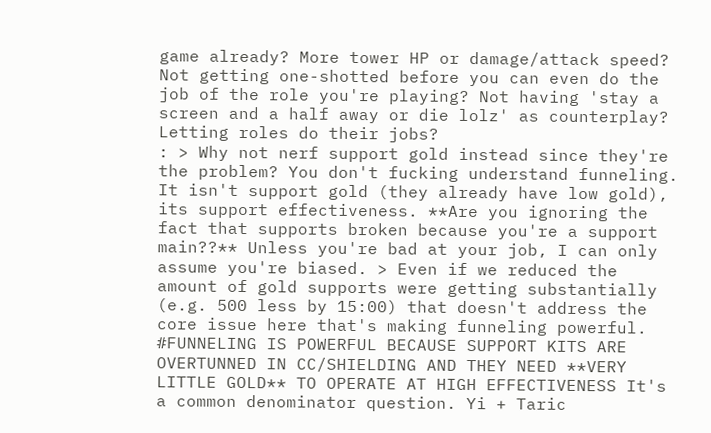game already? More tower HP or damage/attack speed? Not getting one-shotted before you can even do the job of the role you're playing? Not having 'stay a screen and a half away or die lolz' as counterplay? Letting roles do their jobs?
: > Why not nerf support gold instead since they're the problem? You don't fucking understand funneling. It isn't support gold (they already have low gold), its support effectiveness. **Are you ignoring the fact that supports broken because you're a support main??** Unless you're bad at your job, I can only assume you're biased. > Even if we reduced the amount of gold supports were getting substantially (e.g. 500 less by 15:00) that doesn't address the core issue here that's making funneling powerful. #FUNNELING IS POWERFUL BECAUSE SUPPORT KITS ARE OVERTUNNED IN CC/SHIELDING AND THEY NEED **VERY LITTLE GOLD** TO OPERATE AT HIGH EFFECTIVENESS It's a common denominator question. Yi + Taric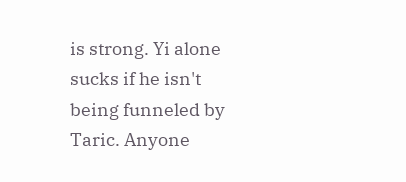is strong. Yi alone sucks if he isn't being funneled by Taric. Anyone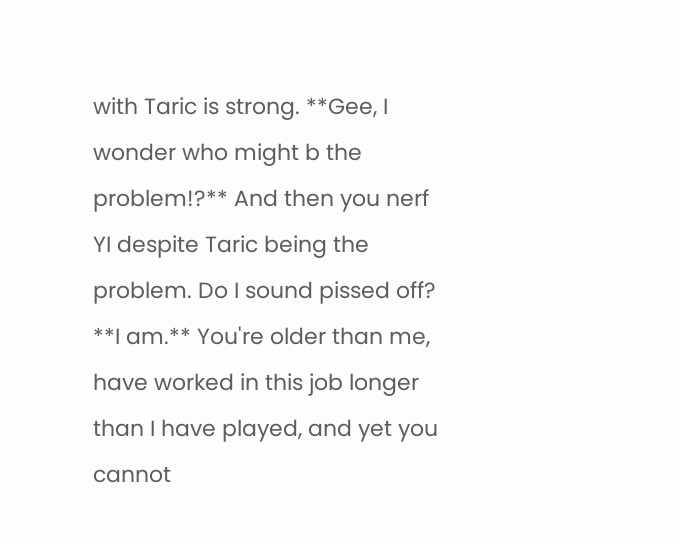with Taric is strong. **Gee, I wonder who might b the problem!?** And then you nerf YI despite Taric being the problem. Do I sound pissed off? **I am.** You're older than me, have worked in this job longer than I have played, and yet you cannot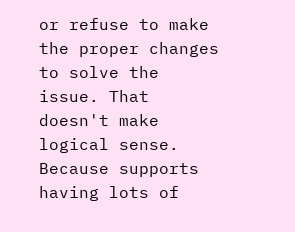or refuse to make the proper changes to solve the issue. That doesn't make logical sense.
Because supports having lots of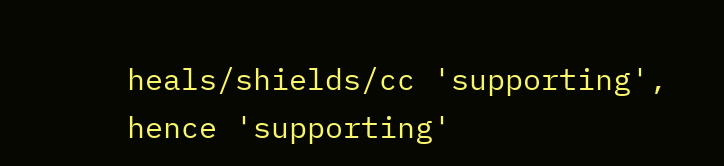heals/shields/cc 'supporting', hence 'supporting'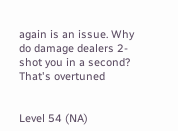again is an issue. Why do damage dealers 2-shot you in a second? That's overtuned


Level 54 (NA)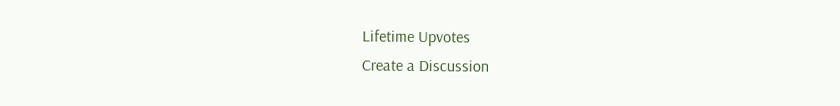Lifetime Upvotes
Create a Discussion